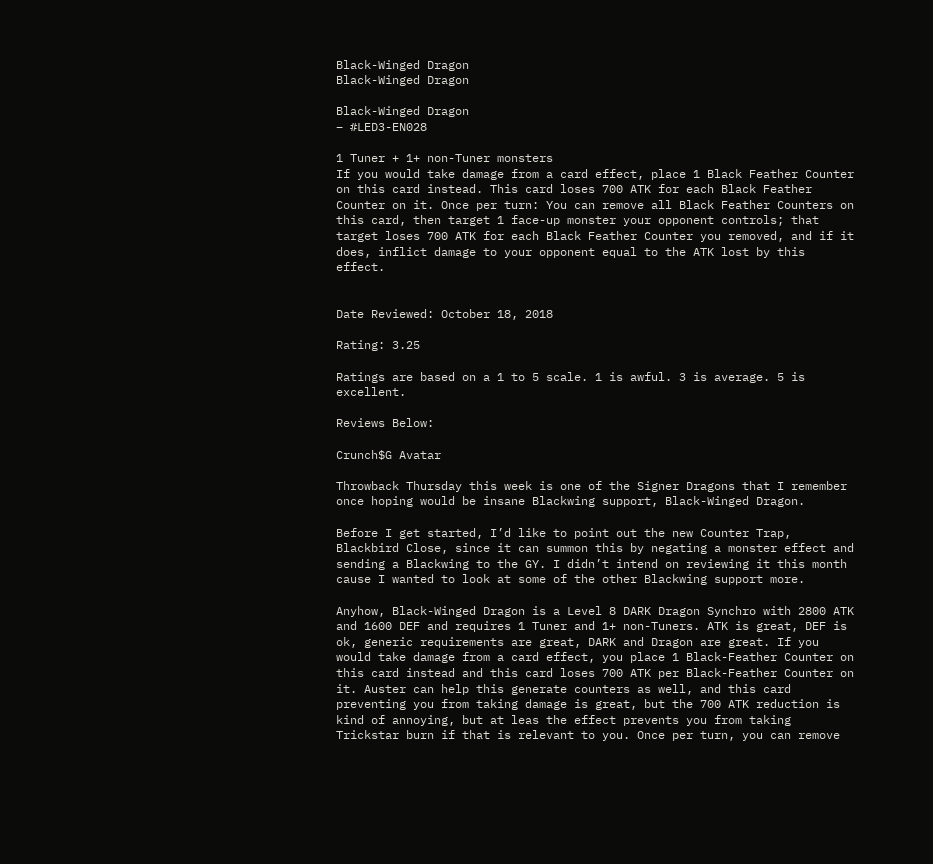Black-Winged Dragon
Black-Winged Dragon

Black-Winged Dragon
– #LED3-EN028

1 Tuner + 1+ non-Tuner monsters
If you would take damage from a card effect, place 1 Black Feather Counter on this card instead. This card loses 700 ATK for each Black Feather Counter on it. Once per turn: You can remove all Black Feather Counters on this card, then target 1 face-up monster your opponent controls; that target loses 700 ATK for each Black Feather Counter you removed, and if it does, inflict damage to your opponent equal to the ATK lost by this effect.


Date Reviewed: October 18, 2018

Rating: 3.25

Ratings are based on a 1 to 5 scale. 1 is awful. 3 is average. 5 is excellent.

Reviews Below:

Crunch$G Avatar

Throwback Thursday this week is one of the Signer Dragons that I remember once hoping would be insane Blackwing support, Black-Winged Dragon.

Before I get started, I’d like to point out the new Counter Trap, Blackbird Close, since it can summon this by negating a monster effect and sending a Blackwing to the GY. I didn’t intend on reviewing it this month cause I wanted to look at some of the other Blackwing support more.

Anyhow, Black-Winged Dragon is a Level 8 DARK Dragon Synchro with 2800 ATK and 1600 DEF and requires 1 Tuner and 1+ non-Tuners. ATK is great, DEF is ok, generic requirements are great, DARK and Dragon are great. If you would take damage from a card effect, you place 1 Black-Feather Counter on this card instead and this card loses 700 ATK per Black-Feather Counter on it. Auster can help this generate counters as well, and this card preventing you from taking damage is great, but the 700 ATK reduction is kind of annoying, but at leas the effect prevents you from taking Trickstar burn if that is relevant to you. Once per turn, you can remove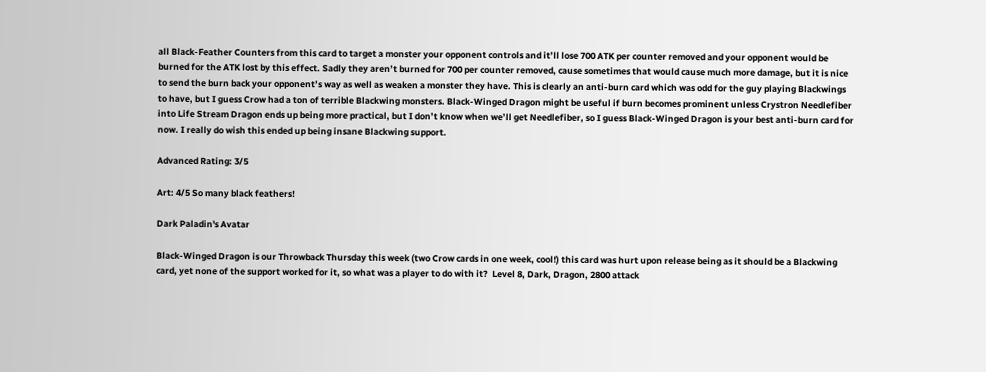all Black-Feather Counters from this card to target a monster your opponent controls and it’ll lose 700 ATK per counter removed and your opponent would be burned for the ATK lost by this effect. Sadly they aren’t burned for 700 per counter removed, cause sometimes that would cause much more damage, but it is nice to send the burn back your opponent’s way as well as weaken a monster they have. This is clearly an anti-burn card which was odd for the guy playing Blackwings to have, but I guess Crow had a ton of terrible Blackwing monsters. Black-Winged Dragon might be useful if burn becomes prominent unless Crystron Needlefiber into Life Stream Dragon ends up being more practical, but I don’t know when we’ll get Needlefiber, so I guess Black-Winged Dragon is your best anti-burn card for now. I really do wish this ended up being insane Blackwing support.

Advanced Rating: 3/5

Art: 4/5 So many black feathers!

Dark Paladin's Avatar

Black-Winged Dragon is our Throwback Thursday this week (two Crow cards in one week, cool!) this card was hurt upon release being as it should be a Blackwing card, yet none of the support worked for it, so what was a player to do with it?  Level 8, Dark, Dragon, 2800 attack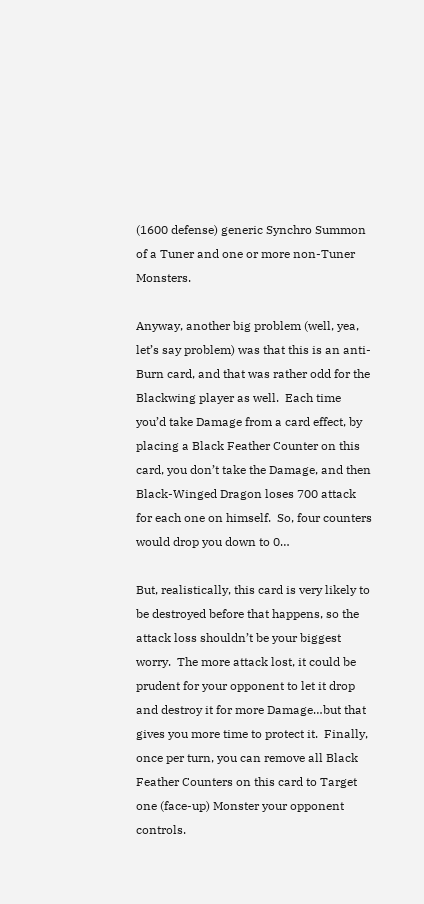(1600 defense) generic Synchro Summon of a Tuner and one or more non-Tuner Monsters.

Anyway, another big problem (well, yea, let’s say problem) was that this is an anti-Burn card, and that was rather odd for the Blackwing player as well.  Each time you’d take Damage from a card effect, by placing a Black Feather Counter on this card, you don’t take the Damage, and then Black-Winged Dragon loses 700 attack for each one on himself.  So, four counters would drop you down to 0…

But, realistically, this card is very likely to be destroyed before that happens, so the attack loss shouldn’t be your biggest worry.  The more attack lost, it could be prudent for your opponent to let it drop and destroy it for more Damage…but that gives you more time to protect it.  Finally, once per turn, you can remove all Black Feather Counters on this card to Target one (face-up) Monster your opponent controls.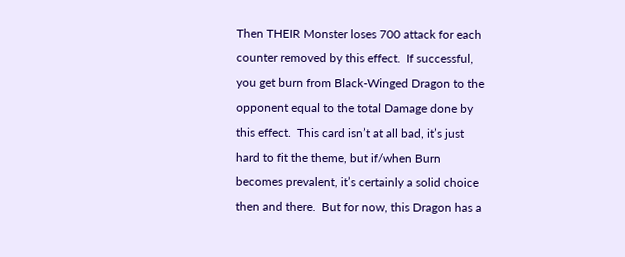Then THEIR Monster loses 700 attack for each counter removed by this effect.  If successful, you get burn from Black-Winged Dragon to the opponent equal to the total Damage done by this effect.  This card isn’t at all bad, it’s just hard to fit the theme, but if/when Burn becomes prevalent, it’s certainly a solid choice then and there.  But for now, this Dragon has a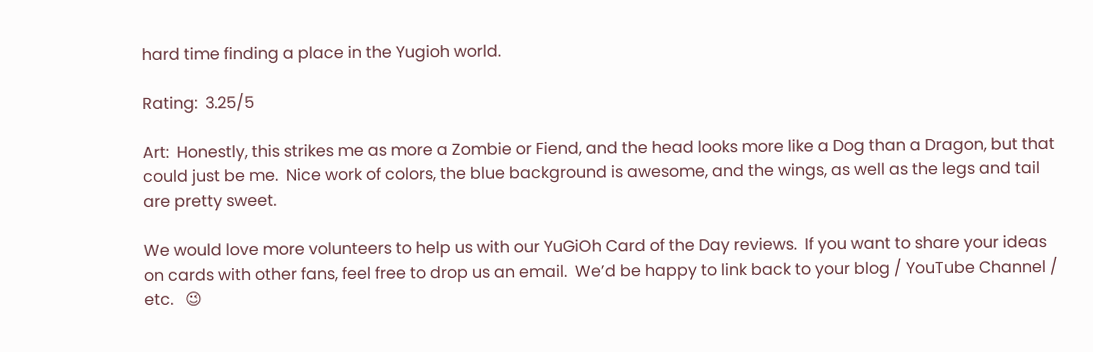hard time finding a place in the Yugioh world.

Rating:  3.25/5

Art:  Honestly, this strikes me as more a Zombie or Fiend, and the head looks more like a Dog than a Dragon, but that could just be me.  Nice work of colors, the blue background is awesome, and the wings, as well as the legs and tail are pretty sweet.

We would love more volunteers to help us with our YuGiOh Card of the Day reviews.  If you want to share your ideas on cards with other fans, feel free to drop us an email.  We’d be happy to link back to your blog / YouTube Channel / etc.   😉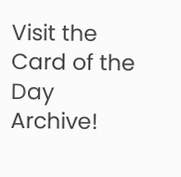Visit the Card of the Day Archive!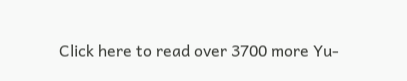Click here to read over 3700 more Yu-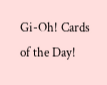Gi-Oh! Cards of the Day!